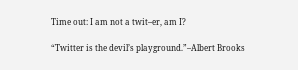Time out: I am not a twit–er, am I?

“Twitter is the devil’s playground.”–Albert Brooks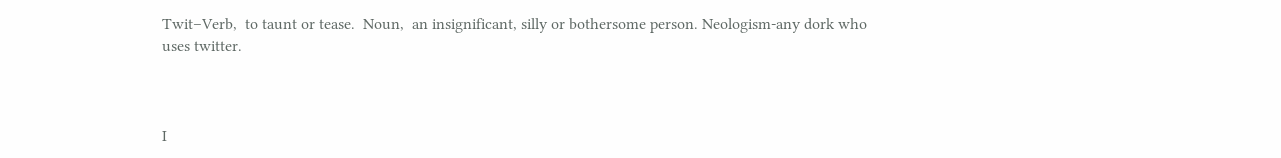Twit–Verb,  to taunt or tease.  Noun,  an insignificant, silly or bothersome person. Neologism-any dork who uses twitter.



I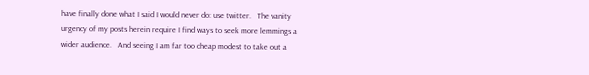have finally done what I said I would never do: use twitter.   The vanity urgency of my posts herein require I find ways to seek more lemmings a wider audience.   And seeing I am far too cheap modest to take out a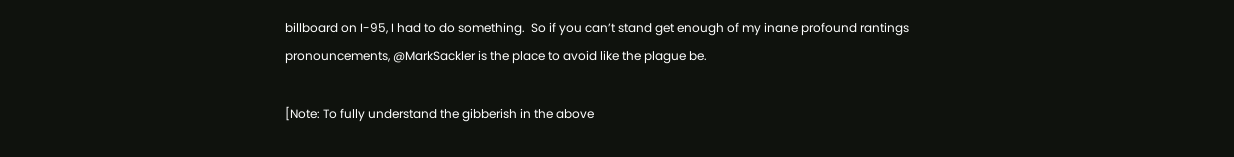billboard on I-95, I had to do something.  So if you can’t stand get enough of my inane profound rantings pronouncements, @MarkSackler is the place to avoid like the plague be.

[Note: To fully understand the gibberish in the above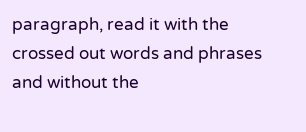paragraph, read it with the crossed out words and phrases and without the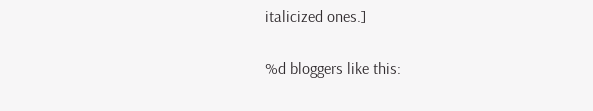italicized ones.]

%d bloggers like this: